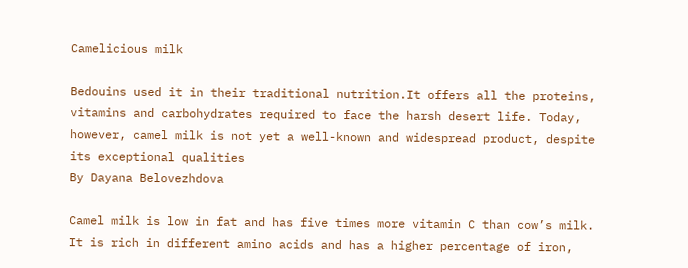Camelicious milk

Bedouins used it in their traditional nutrition.It offers all the proteins, vitamins and carbohydrates required to face the harsh desert life. Today, however, camel milk is not yet a well-known and widespread product, despite its exceptional qualities
By Dayana Belovezhdova

Camel milk is low in fat and has five times more vitamin C than cow’s milk. It is rich in different amino acids and has a higher percentage of iron,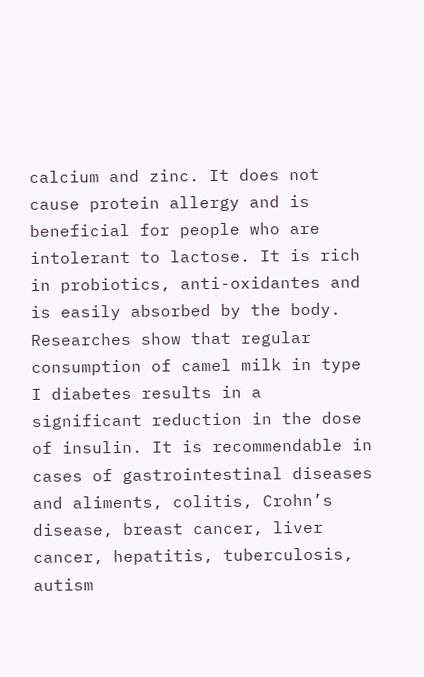calcium and zinc. It does not cause protein allergy and is beneficial for people who are intolerant to lactose. It is rich in probiotics, anti-oxidantes and is easily absorbed by the body. Researches show that regular consumption of camel milk in type I diabetes results in a significant reduction in the dose of insulin. It is recommendable in cases of gastrointestinal diseases and aliments, colitis, Crohn’s disease, breast cancer, liver cancer, hepatitis, tuberculosis, autism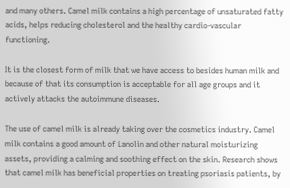and many others. Camel milk contains a high percentage of unsaturated fatty acids, helps reducing cholesterol and the healthy cardio-vascular functioning.

It is the closest form of milk that we have access to besides human milk and because of that its consumption is acceptable for all age groups and it actively attacks the autoimmune diseases.

The use of camel milk is already taking over the cosmetics industry. Camel milk contains a good amount of Lanolin and other natural moisturizing assets, providing a calming and soothing effect on the skin. Research shows that camel milk has beneficial properties on treating psoriasis patients, by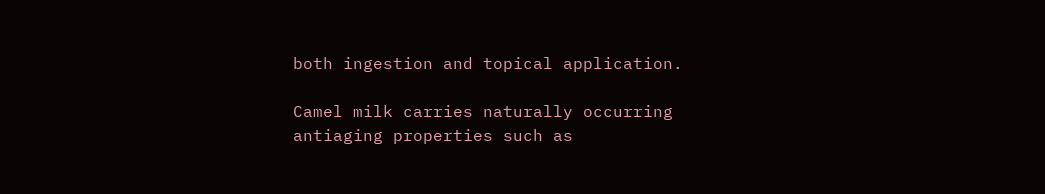both ingestion and topical application.

Camel milk carries naturally occurring antiaging properties such as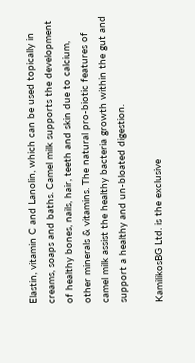Elastin, vitamin C and Lanolin, which can be used topically in creams, soaps and baths. Camel milk supports the development of healthy bones, nails, hair, teeth and skin due to calcium, other minerals & vitamins. The natural pro-biotic features of camel milk assist the healthy bacteria growth within the gut and support a healthy and un-bloated digestion.

KamilikosBG Ltd. is the exclusive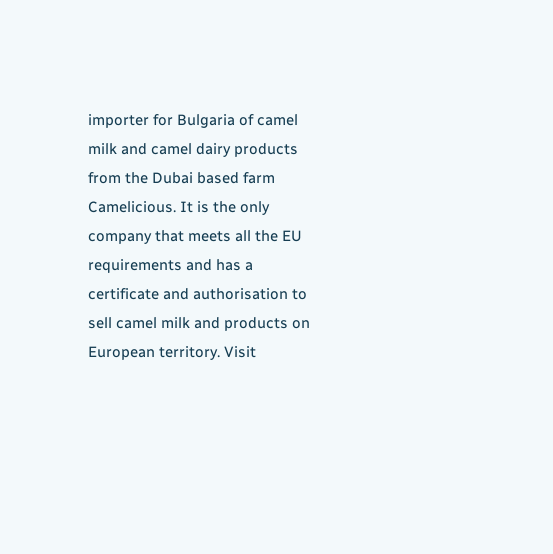importer for Bulgaria of camel milk and camel dairy products from the Dubai based farm Camelicious. It is the only company that meets all the EU requirements and has a certificate and authorisation to sell camel milk and products on European territory. Visit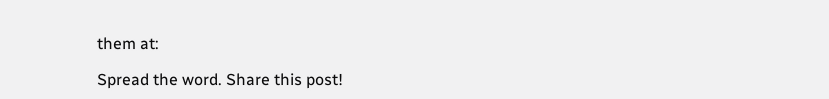them at:

Spread the word. Share this post!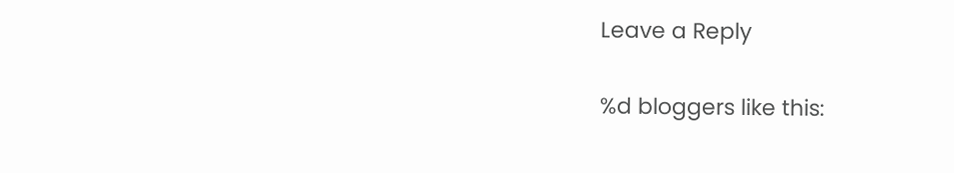Leave a Reply

%d bloggers like this: